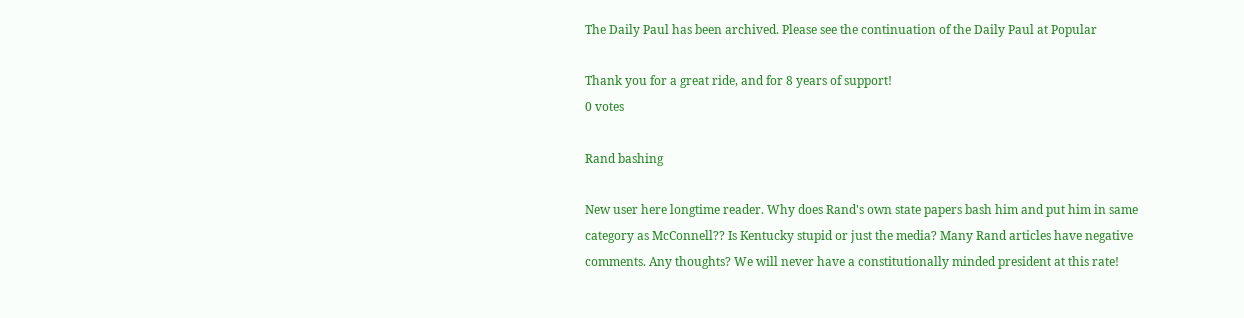The Daily Paul has been archived. Please see the continuation of the Daily Paul at Popular

Thank you for a great ride, and for 8 years of support!
0 votes

Rand bashing

New user here longtime reader. Why does Rand's own state papers bash him and put him in same category as McConnell?? Is Kentucky stupid or just the media? Many Rand articles have negative comments. Any thoughts? We will never have a constitutionally minded president at this rate!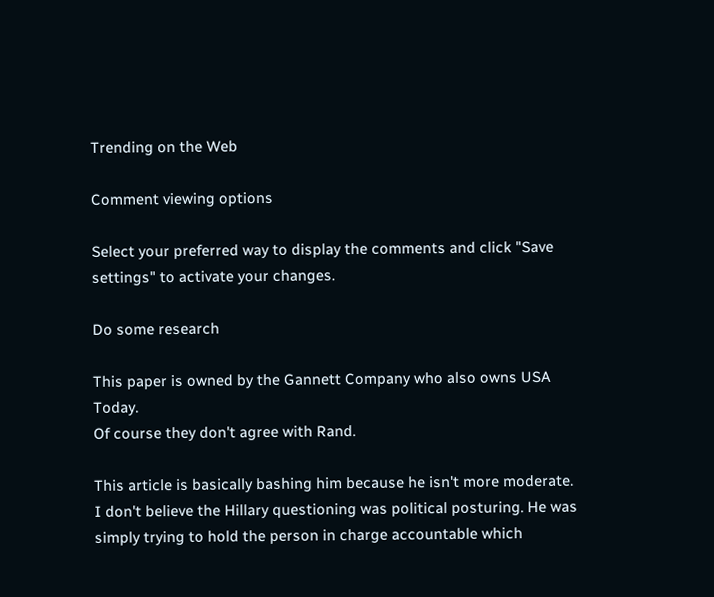Trending on the Web

Comment viewing options

Select your preferred way to display the comments and click "Save settings" to activate your changes.

Do some research

This paper is owned by the Gannett Company who also owns USA Today.
Of course they don't agree with Rand.

This article is basically bashing him because he isn't more moderate.
I don't believe the Hillary questioning was political posturing. He was simply trying to hold the person in charge accountable which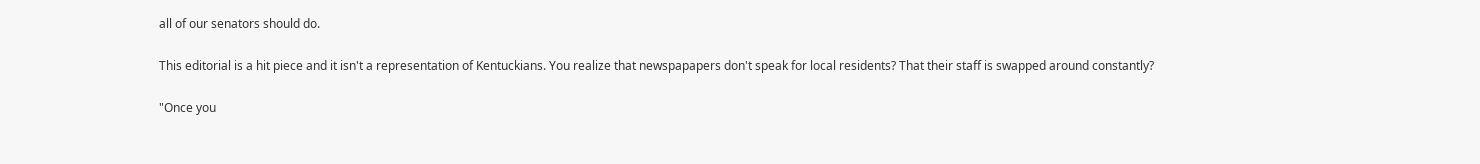all of our senators should do.

This editorial is a hit piece and it isn't a representation of Kentuckians. You realize that newspapapers don't speak for local residents? That their staff is swapped around constantly?

"Once you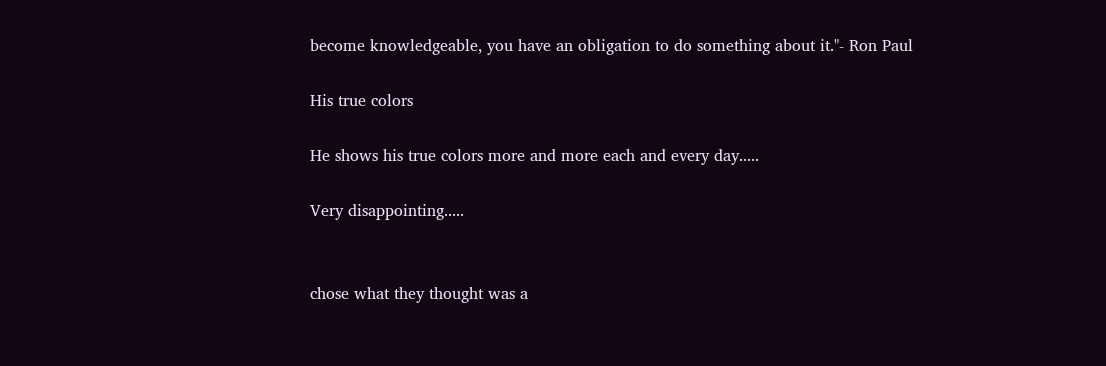become knowledgeable, you have an obligation to do something about it."- Ron Paul

His true colors

He shows his true colors more and more each and every day.....

Very disappointing.....


chose what they thought was a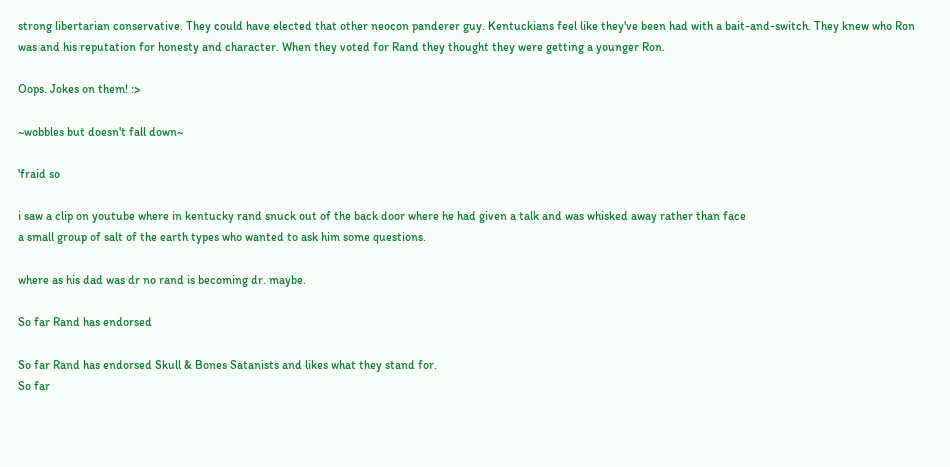strong libertarian conservative. They could have elected that other neocon panderer guy. Kentuckians feel like they've been had with a bait-and-switch. They knew who Ron was and his reputation for honesty and character. When they voted for Rand they thought they were getting a younger Ron.

Oops. Jokes on them! :>

~wobbles but doesn't fall down~

'fraid so

i saw a clip on youtube where in kentucky rand snuck out of the back door where he had given a talk and was whisked away rather than face
a small group of salt of the earth types who wanted to ask him some questions.

where as his dad was dr no rand is becoming dr. maybe.

So far Rand has endorsed

So far Rand has endorsed Skull & Bones Satanists and likes what they stand for.
So far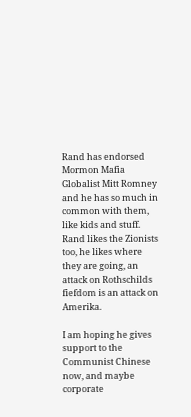Rand has endorsed Mormon Mafia Globalist Mitt Romney and he has so much in common with them, like kids and stuff.
Rand likes the Zionists too, he likes where they are going, an attack on Rothschilds fiefdom is an attack on Amerika.

I am hoping he gives support to the Communist Chinese now, and maybe corporate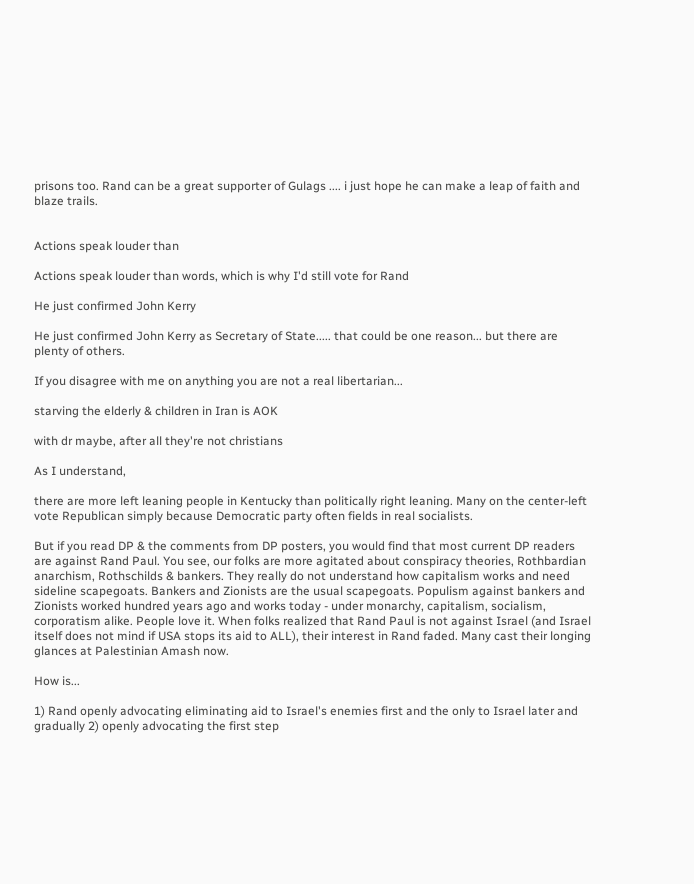prisons too. Rand can be a great supporter of Gulags .... i just hope he can make a leap of faith and blaze trails.


Actions speak louder than

Actions speak louder than words, which is why I'd still vote for Rand

He just confirmed John Kerry

He just confirmed John Kerry as Secretary of State..... that could be one reason... but there are plenty of others.

If you disagree with me on anything you are not a real libertarian...

starving the elderly & children in Iran is AOK

with dr maybe, after all they're not christians

As I understand,

there are more left leaning people in Kentucky than politically right leaning. Many on the center-left vote Republican simply because Democratic party often fields in real socialists.

But if you read DP & the comments from DP posters, you would find that most current DP readers are against Rand Paul. You see, our folks are more agitated about conspiracy theories, Rothbardian anarchism, Rothschilds & bankers. They really do not understand how capitalism works and need sideline scapegoats. Bankers and Zionists are the usual scapegoats. Populism against bankers and Zionists worked hundred years ago and works today - under monarchy, capitalism, socialism, corporatism alike. People love it. When folks realized that Rand Paul is not against Israel (and Israel itself does not mind if USA stops its aid to ALL), their interest in Rand faded. Many cast their longing glances at Palestinian Amash now.

How is...

1) Rand openly advocating eliminating aid to Israel's enemies first and the only to Israel later and gradually 2) openly advocating the first step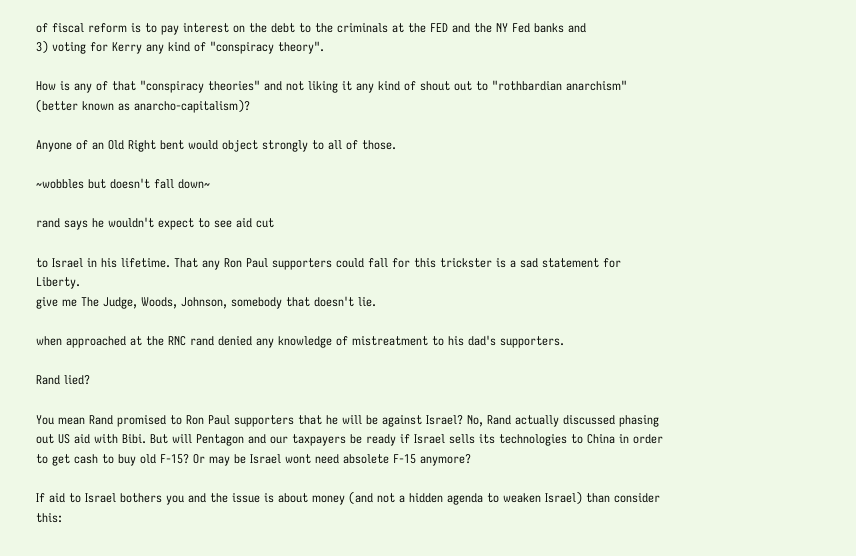of fiscal reform is to pay interest on the debt to the criminals at the FED and the NY Fed banks and
3) voting for Kerry any kind of "conspiracy theory".

How is any of that "conspiracy theories" and not liking it any kind of shout out to "rothbardian anarchism" (better known as anarcho-capitalism)?

Anyone of an Old Right bent would object strongly to all of those.

~wobbles but doesn't fall down~

rand says he wouldn't expect to see aid cut

to Israel in his lifetime. That any Ron Paul supporters could fall for this trickster is a sad statement for Liberty.
give me The Judge, Woods, Johnson, somebody that doesn't lie.

when approached at the RNC rand denied any knowledge of mistreatment to his dad's supporters.

Rand lied?

You mean Rand promised to Ron Paul supporters that he will be against Israel? No, Rand actually discussed phasing out US aid with Bibi. But will Pentagon and our taxpayers be ready if Israel sells its technologies to China in order to get cash to buy old F-15? Or may be Israel wont need absolete F-15 anymore?

If aid to Israel bothers you and the issue is about money (and not a hidden agenda to weaken Israel) than consider this: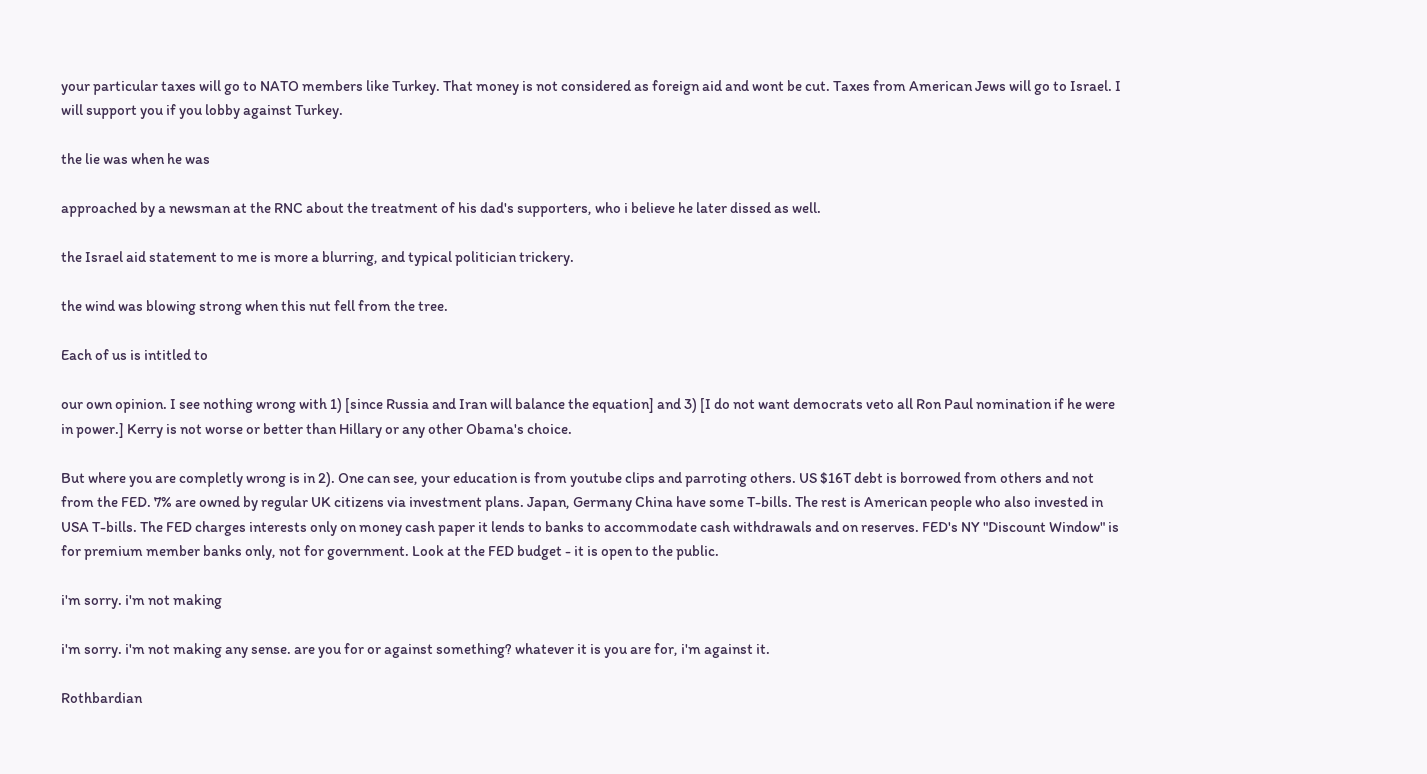your particular taxes will go to NATO members like Turkey. That money is not considered as foreign aid and wont be cut. Taxes from American Jews will go to Israel. I will support you if you lobby against Turkey.

the lie was when he was

approached by a newsman at the RNC about the treatment of his dad's supporters, who i believe he later dissed as well.

the Israel aid statement to me is more a blurring, and typical politician trickery.

the wind was blowing strong when this nut fell from the tree.

Each of us is intitled to

our own opinion. I see nothing wrong with 1) [since Russia and Iran will balance the equation] and 3) [I do not want democrats veto all Ron Paul nomination if he were in power.] Kerry is not worse or better than Hillary or any other Obama's choice.

But where you are completly wrong is in 2). One can see, your education is from youtube clips and parroting others. US $16T debt is borrowed from others and not from the FED. 7% are owned by regular UK citizens via investment plans. Japan, Germany China have some T-bills. The rest is American people who also invested in USA T-bills. The FED charges interests only on money cash paper it lends to banks to accommodate cash withdrawals and on reserves. FED's NY "Discount Window" is for premium member banks only, not for government. Look at the FED budget - it is open to the public.

i'm sorry. i'm not making

i'm sorry. i'm not making any sense. are you for or against something? whatever it is you are for, i'm against it.

Rothbardian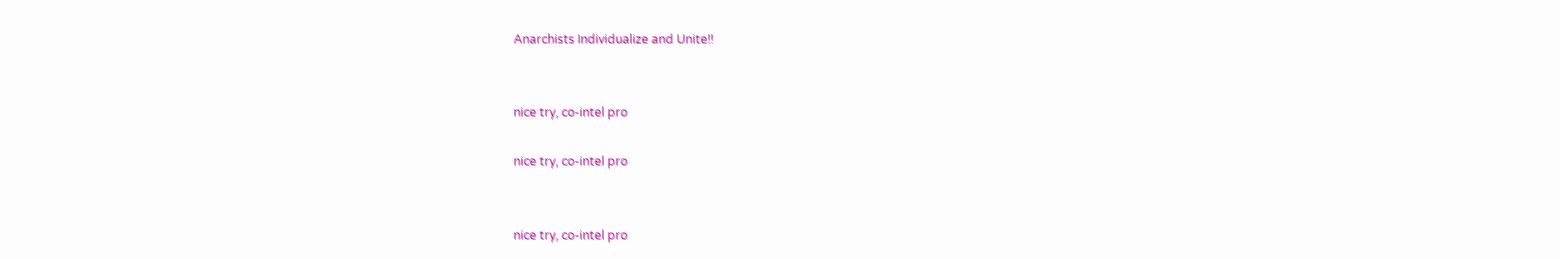Anarchists Individualize and Unite!!


nice try, co-intel pro

nice try, co-intel pro


nice try, co-intel pro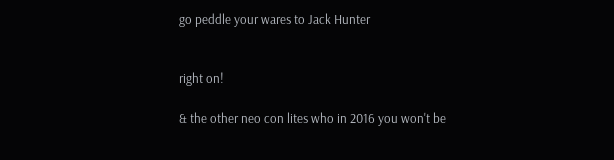go peddle your wares to Jack Hunter


right on!

& the other neo con lites who in 2016 you won't be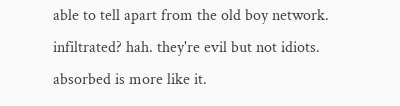able to tell apart from the old boy network.
infiltrated? hah. they're evil but not idiots. absorbed is more like it.